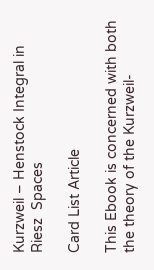Kurzweil – Henstock Integral in Riesz  Spaces

Card List Article

This Ebook is concerned with both the theory of the Kurzweil-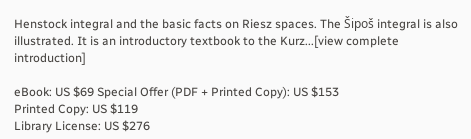Henstock integral and the basic facts on Riesz spaces. The Šipoš integral is also illustrated. It is an introductory textbook to the Kurz...[view complete introduction]

eBook: US $69 Special Offer (PDF + Printed Copy): US $153
Printed Copy: US $119
Library License: US $276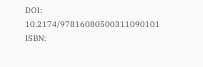DOI: 10.2174/97816080500311090101
ISBN: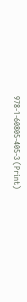978-1-60805-405-3 (Print)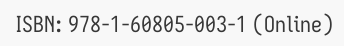ISBN: 978-1-60805-003-1 (Online)